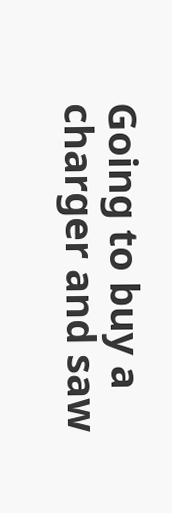Going to buy a charger and saw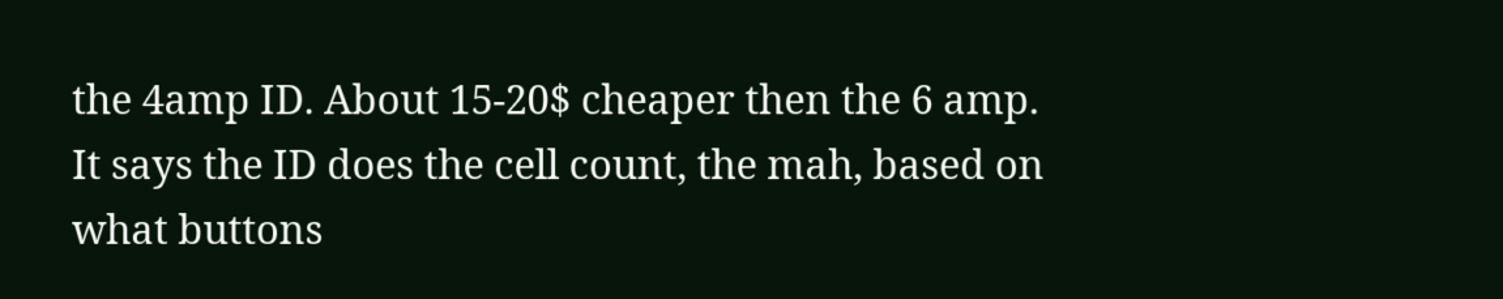the 4amp ID. About 15-20$ cheaper then the 6 amp. It says the ID does the cell count, the mah, based on what buttons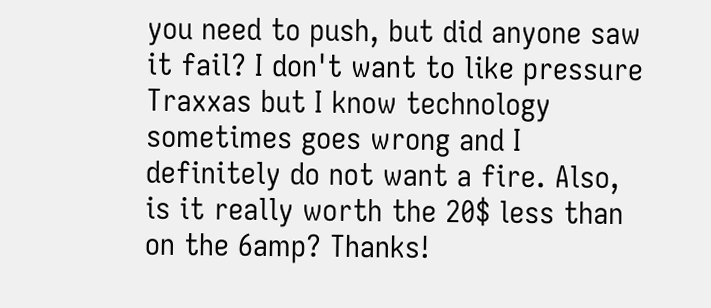you need to push, but did anyone saw it fail? I don't want to like pressure Traxxas but I know technology sometimes goes wrong and I definitely do not want a fire. Also, is it really worth the 20$ less than on the 6amp? Thanks!